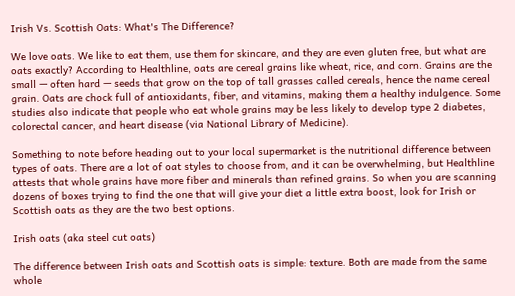Irish Vs. Scottish Oats: What's The Difference?

We love oats. We like to eat them, use them for skincare, and they are even gluten free, but what are oats exactly? According to Healthline, oats are cereal grains like wheat, rice, and corn. Grains are the small — often hard — seeds that grow on the top of tall grasses called cereals, hence the name cereal grain. Oats are chock full of antioxidants, fiber, and vitamins, making them a healthy indulgence. Some studies also indicate that people who eat whole grains may be less likely to develop type 2 diabetes, colorectal cancer, and heart disease (via National Library of Medicine).

Something to note before heading out to your local supermarket is the nutritional difference between types of oats. There are a lot of oat styles to choose from, and it can be overwhelming, but Healthline attests that whole grains have more fiber and minerals than refined grains. So when you are scanning dozens of boxes trying to find the one that will give your diet a little extra boost, look for Irish or Scottish oats as they are the two best options.

Irish oats (aka steel cut oats)

The difference between Irish oats and Scottish oats is simple: texture. Both are made from the same whole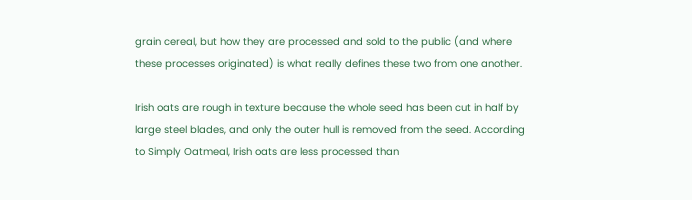grain cereal, but how they are processed and sold to the public (and where these processes originated) is what really defines these two from one another.

Irish oats are rough in texture because the whole seed has been cut in half by large steel blades, and only the outer hull is removed from the seed. According to Simply Oatmeal, Irish oats are less processed than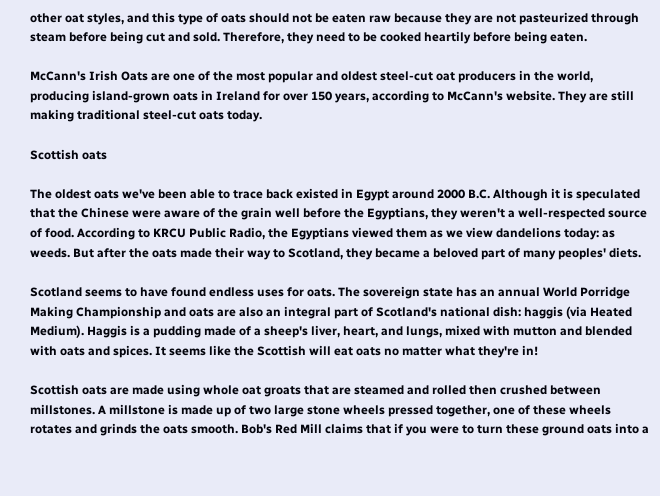other oat styles, and this type of oats should not be eaten raw because they are not pasteurized through steam before being cut and sold. Therefore, they need to be cooked heartily before being eaten.

McCann's Irish Oats are one of the most popular and oldest steel-cut oat producers in the world, producing island-grown oats in Ireland for over 150 years, according to McCann's website. They are still making traditional steel-cut oats today.

Scottish oats

The oldest oats we've been able to trace back existed in Egypt around 2000 B.C. Although it is speculated that the Chinese were aware of the grain well before the Egyptians, they weren't a well-respected source of food. According to KRCU Public Radio, the Egyptians viewed them as we view dandelions today: as weeds. But after the oats made their way to Scotland, they became a beloved part of many peoples' diets.

Scotland seems to have found endless uses for oats. The sovereign state has an annual World Porridge Making Championship and oats are also an integral part of Scotland's national dish: haggis (via Heated Medium). Haggis is a pudding made of a sheep's liver, heart, and lungs, mixed with mutton and blended with oats and spices. It seems like the Scottish will eat oats no matter what they're in!

Scottish oats are made using whole oat groats that are steamed and rolled then crushed between millstones. A millstone is made up of two large stone wheels pressed together, one of these wheels rotates and grinds the oats smooth. Bob's Red Mill claims that if you were to turn these ground oats into a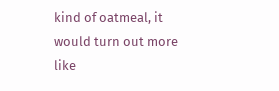kind of oatmeal, it would turn out more like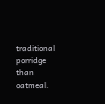traditional porridge than oatmeal.